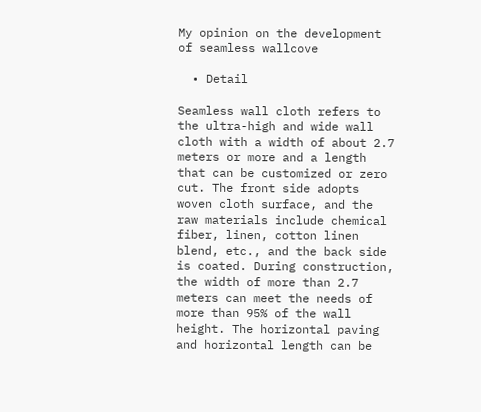My opinion on the development of seamless wallcove

  • Detail

Seamless wall cloth refers to the ultra-high and wide wall cloth with a width of about 2.7 meters or more and a length that can be customized or zero cut. The front side adopts woven cloth surface, and the raw materials include chemical fiber, linen, cotton linen blend, etc., and the back side is coated. During construction, the width of more than 2.7 meters can meet the needs of more than 95% of the wall height. The horizontal paving and horizontal length can be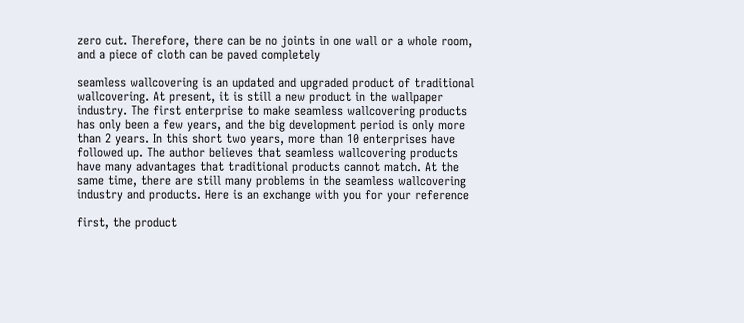zero cut. Therefore, there can be no joints in one wall or a whole room, and a piece of cloth can be paved completely

seamless wallcovering is an updated and upgraded product of traditional wallcovering. At present, it is still a new product in the wallpaper industry. The first enterprise to make seamless wallcovering products has only been a few years, and the big development period is only more than 2 years. In this short two years, more than 10 enterprises have followed up. The author believes that seamless wallcovering products have many advantages that traditional products cannot match. At the same time, there are still many problems in the seamless wallcovering industry and products. Here is an exchange with you for your reference

first, the product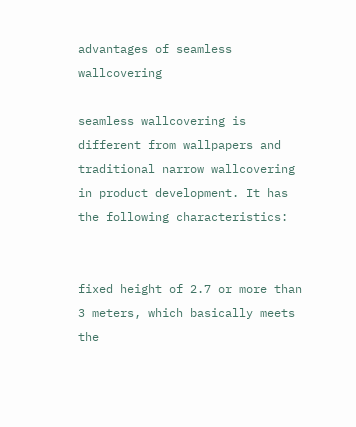advantages of seamless wallcovering

seamless wallcovering is different from wallpapers and traditional narrow wallcovering in product development. It has the following characteristics:


fixed height of 2.7 or more than 3 meters, which basically meets the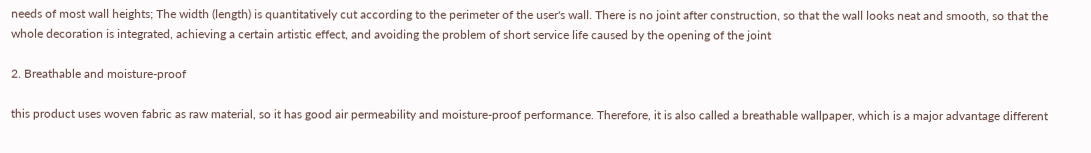needs of most wall heights; The width (length) is quantitatively cut according to the perimeter of the user's wall. There is no joint after construction, so that the wall looks neat and smooth, so that the whole decoration is integrated, achieving a certain artistic effect, and avoiding the problem of short service life caused by the opening of the joint

2. Breathable and moisture-proof

this product uses woven fabric as raw material, so it has good air permeability and moisture-proof performance. Therefore, it is also called a breathable wallpaper, which is a major advantage different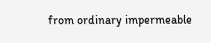from ordinary impermeable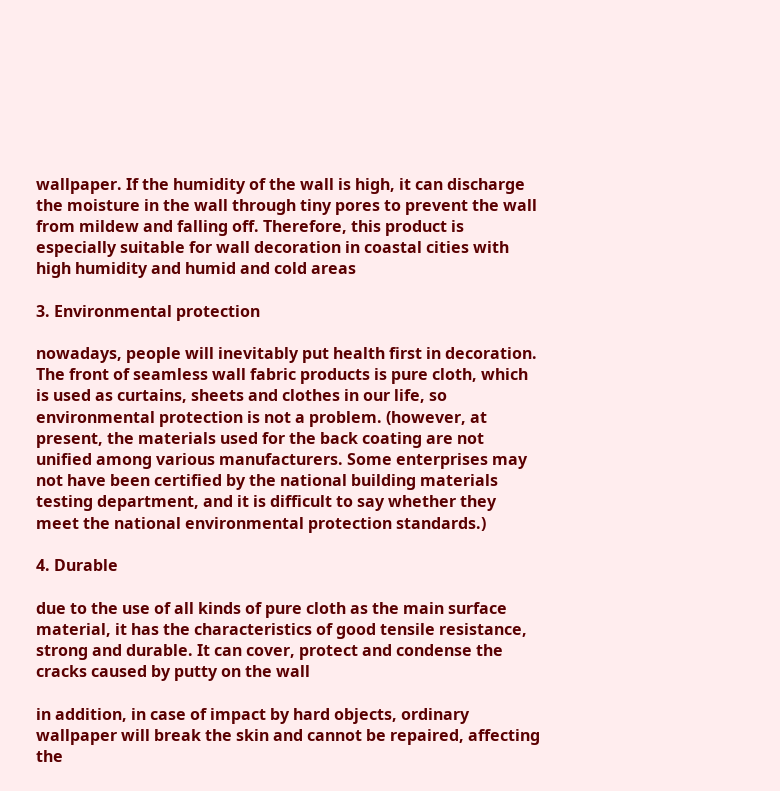wallpaper. If the humidity of the wall is high, it can discharge the moisture in the wall through tiny pores to prevent the wall from mildew and falling off. Therefore, this product is especially suitable for wall decoration in coastal cities with high humidity and humid and cold areas

3. Environmental protection

nowadays, people will inevitably put health first in decoration. The front of seamless wall fabric products is pure cloth, which is used as curtains, sheets and clothes in our life, so environmental protection is not a problem. (however, at present, the materials used for the back coating are not unified among various manufacturers. Some enterprises may not have been certified by the national building materials testing department, and it is difficult to say whether they meet the national environmental protection standards.)

4. Durable

due to the use of all kinds of pure cloth as the main surface material, it has the characteristics of good tensile resistance, strong and durable. It can cover, protect and condense the cracks caused by putty on the wall

in addition, in case of impact by hard objects, ordinary wallpaper will break the skin and cannot be repaired, affecting the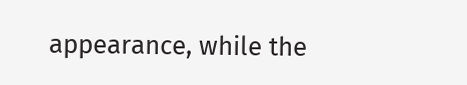appearance, while the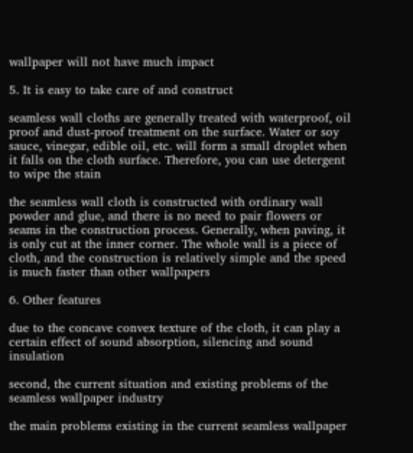wallpaper will not have much impact

5. It is easy to take care of and construct

seamless wall cloths are generally treated with waterproof, oil proof and dust-proof treatment on the surface. Water or soy sauce, vinegar, edible oil, etc. will form a small droplet when it falls on the cloth surface. Therefore, you can use detergent to wipe the stain

the seamless wall cloth is constructed with ordinary wall powder and glue, and there is no need to pair flowers or seams in the construction process. Generally, when paving, it is only cut at the inner corner. The whole wall is a piece of cloth, and the construction is relatively simple and the speed is much faster than other wallpapers

6. Other features

due to the concave convex texture of the cloth, it can play a certain effect of sound absorption, silencing and sound insulation

second, the current situation and existing problems of the seamless wallpaper industry

the main problems existing in the current seamless wallpaper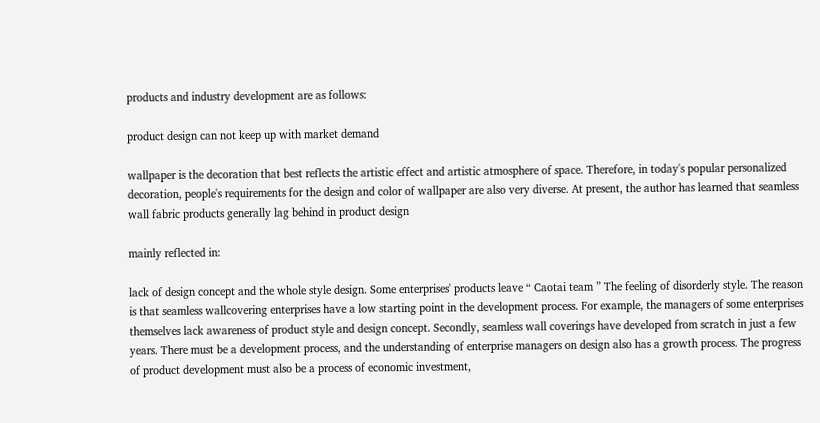products and industry development are as follows:

product design can not keep up with market demand

wallpaper is the decoration that best reflects the artistic effect and artistic atmosphere of space. Therefore, in today's popular personalized decoration, people's requirements for the design and color of wallpaper are also very diverse. At present, the author has learned that seamless wall fabric products generally lag behind in product design

mainly reflected in:

lack of design concept and the whole style design. Some enterprises' products leave “ Caotai team ” The feeling of disorderly style. The reason is that seamless wallcovering enterprises have a low starting point in the development process. For example, the managers of some enterprises themselves lack awareness of product style and design concept. Secondly, seamless wall coverings have developed from scratch in just a few years. There must be a development process, and the understanding of enterprise managers on design also has a growth process. The progress of product development must also be a process of economic investment,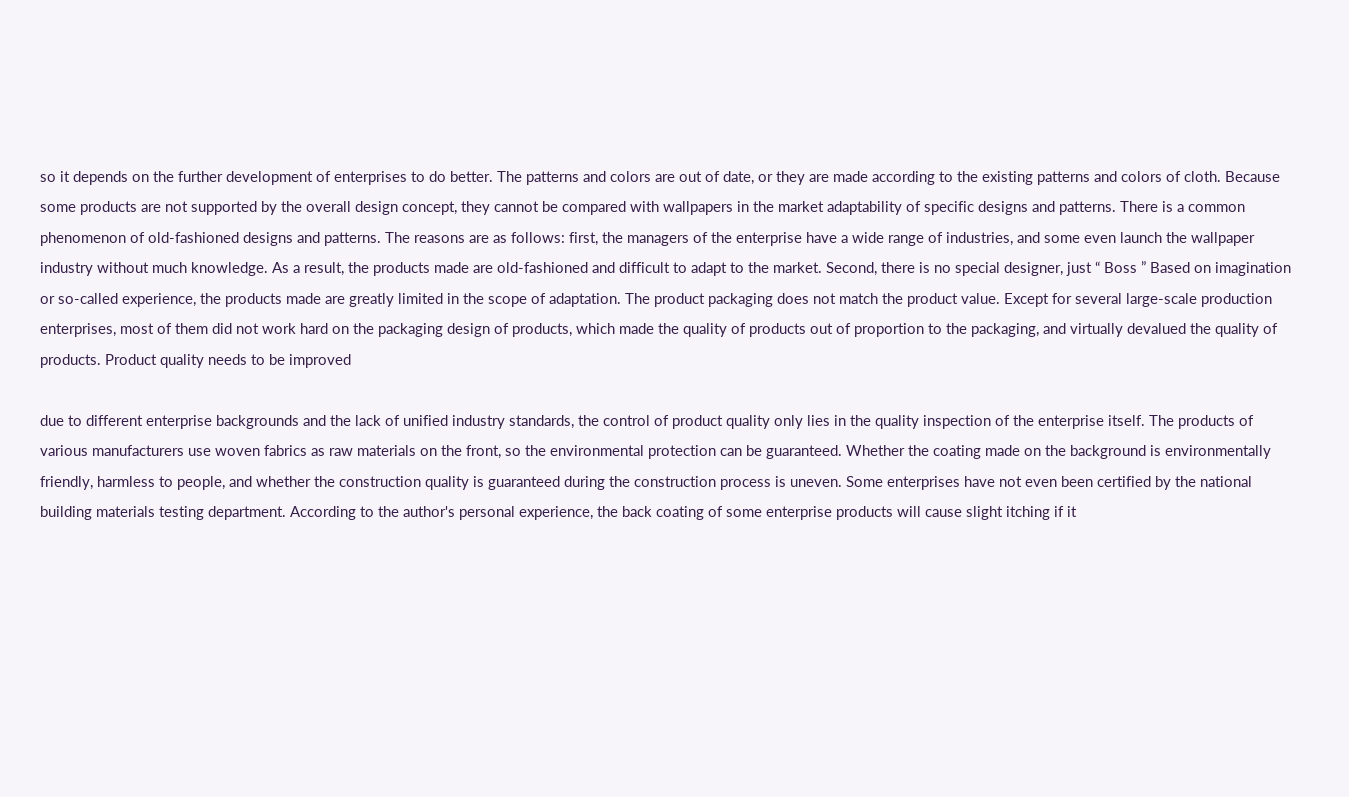so it depends on the further development of enterprises to do better. The patterns and colors are out of date, or they are made according to the existing patterns and colors of cloth. Because some products are not supported by the overall design concept, they cannot be compared with wallpapers in the market adaptability of specific designs and patterns. There is a common phenomenon of old-fashioned designs and patterns. The reasons are as follows: first, the managers of the enterprise have a wide range of industries, and some even launch the wallpaper industry without much knowledge. As a result, the products made are old-fashioned and difficult to adapt to the market. Second, there is no special designer, just “ Boss ” Based on imagination or so-called experience, the products made are greatly limited in the scope of adaptation. The product packaging does not match the product value. Except for several large-scale production enterprises, most of them did not work hard on the packaging design of products, which made the quality of products out of proportion to the packaging, and virtually devalued the quality of products. Product quality needs to be improved

due to different enterprise backgrounds and the lack of unified industry standards, the control of product quality only lies in the quality inspection of the enterprise itself. The products of various manufacturers use woven fabrics as raw materials on the front, so the environmental protection can be guaranteed. Whether the coating made on the background is environmentally friendly, harmless to people, and whether the construction quality is guaranteed during the construction process is uneven. Some enterprises have not even been certified by the national building materials testing department. According to the author's personal experience, the back coating of some enterprise products will cause slight itching if it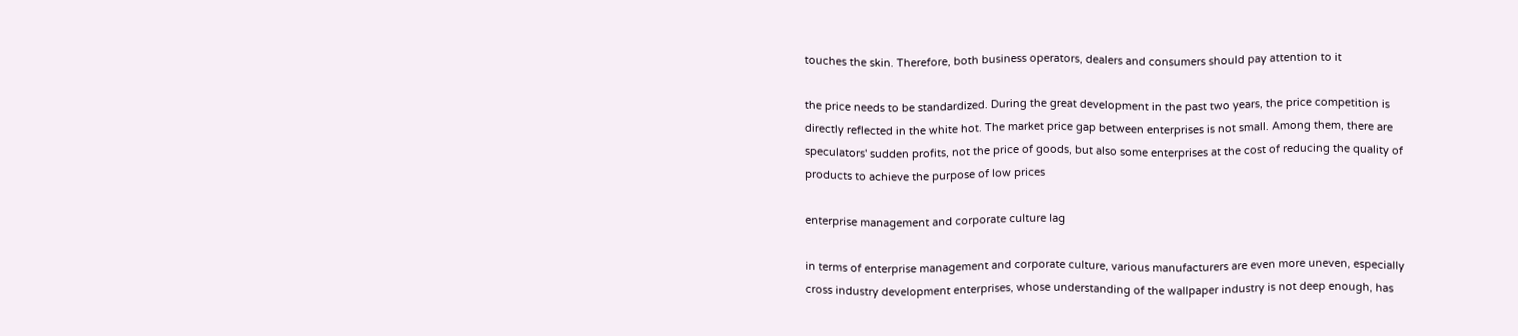touches the skin. Therefore, both business operators, dealers and consumers should pay attention to it

the price needs to be standardized. During the great development in the past two years, the price competition is directly reflected in the white hot. The market price gap between enterprises is not small. Among them, there are speculators' sudden profits, not the price of goods, but also some enterprises at the cost of reducing the quality of products to achieve the purpose of low prices

enterprise management and corporate culture lag

in terms of enterprise management and corporate culture, various manufacturers are even more uneven, especially cross industry development enterprises, whose understanding of the wallpaper industry is not deep enough, has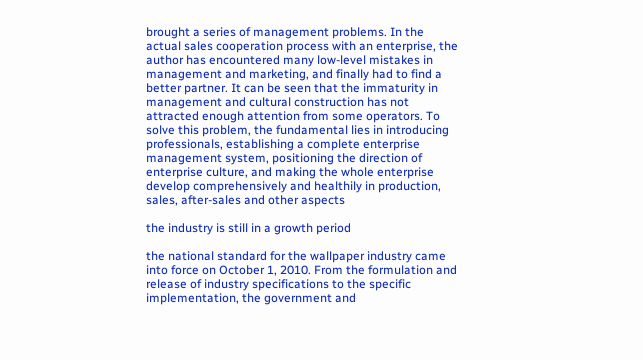brought a series of management problems. In the actual sales cooperation process with an enterprise, the author has encountered many low-level mistakes in management and marketing, and finally had to find a better partner. It can be seen that the immaturity in management and cultural construction has not attracted enough attention from some operators. To solve this problem, the fundamental lies in introducing professionals, establishing a complete enterprise management system, positioning the direction of enterprise culture, and making the whole enterprise develop comprehensively and healthily in production, sales, after-sales and other aspects

the industry is still in a growth period

the national standard for the wallpaper industry came into force on October 1, 2010. From the formulation and release of industry specifications to the specific implementation, the government and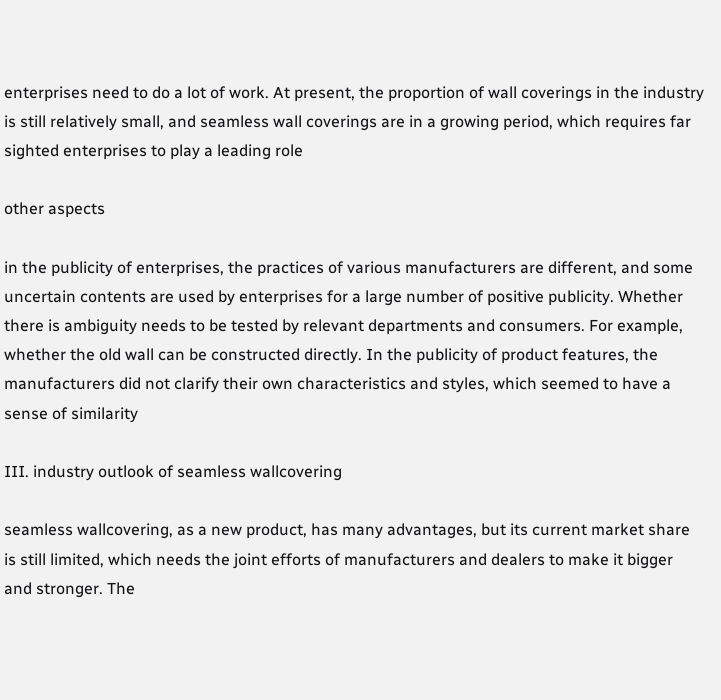enterprises need to do a lot of work. At present, the proportion of wall coverings in the industry is still relatively small, and seamless wall coverings are in a growing period, which requires far sighted enterprises to play a leading role

other aspects

in the publicity of enterprises, the practices of various manufacturers are different, and some uncertain contents are used by enterprises for a large number of positive publicity. Whether there is ambiguity needs to be tested by relevant departments and consumers. For example, whether the old wall can be constructed directly. In the publicity of product features, the manufacturers did not clarify their own characteristics and styles, which seemed to have a sense of similarity

III. industry outlook of seamless wallcovering

seamless wallcovering, as a new product, has many advantages, but its current market share is still limited, which needs the joint efforts of manufacturers and dealers to make it bigger and stronger. The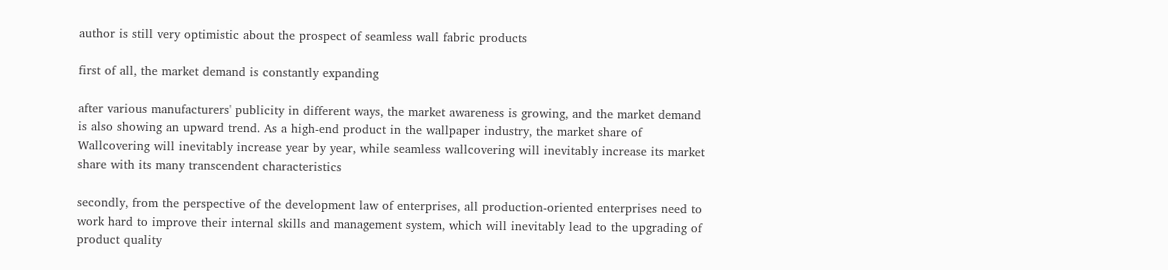author is still very optimistic about the prospect of seamless wall fabric products

first of all, the market demand is constantly expanding

after various manufacturers' publicity in different ways, the market awareness is growing, and the market demand is also showing an upward trend. As a high-end product in the wallpaper industry, the market share of Wallcovering will inevitably increase year by year, while seamless wallcovering will inevitably increase its market share with its many transcendent characteristics

secondly, from the perspective of the development law of enterprises, all production-oriented enterprises need to work hard to improve their internal skills and management system, which will inevitably lead to the upgrading of product quality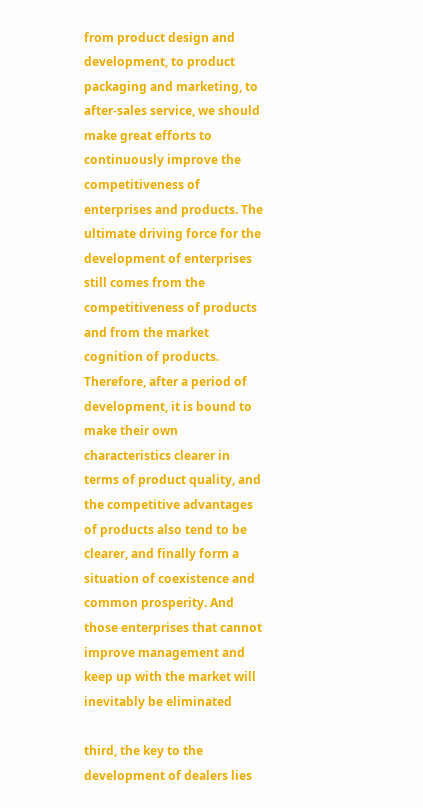from product design and development, to product packaging and marketing, to after-sales service, we should make great efforts to continuously improve the competitiveness of enterprises and products. The ultimate driving force for the development of enterprises still comes from the competitiveness of products and from the market cognition of products. Therefore, after a period of development, it is bound to make their own characteristics clearer in terms of product quality, and the competitive advantages of products also tend to be clearer, and finally form a situation of coexistence and common prosperity. And those enterprises that cannot improve management and keep up with the market will inevitably be eliminated

third, the key to the development of dealers lies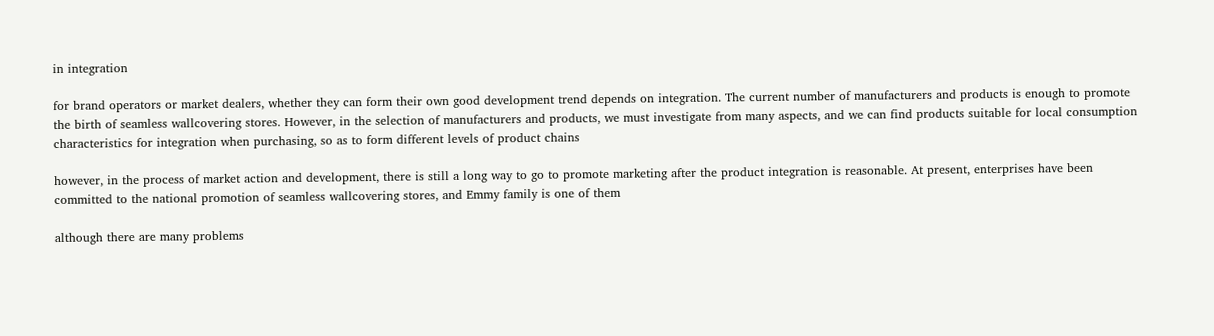in integration

for brand operators or market dealers, whether they can form their own good development trend depends on integration. The current number of manufacturers and products is enough to promote the birth of seamless wallcovering stores. However, in the selection of manufacturers and products, we must investigate from many aspects, and we can find products suitable for local consumption characteristics for integration when purchasing, so as to form different levels of product chains

however, in the process of market action and development, there is still a long way to go to promote marketing after the product integration is reasonable. At present, enterprises have been committed to the national promotion of seamless wallcovering stores, and Emmy family is one of them

although there are many problems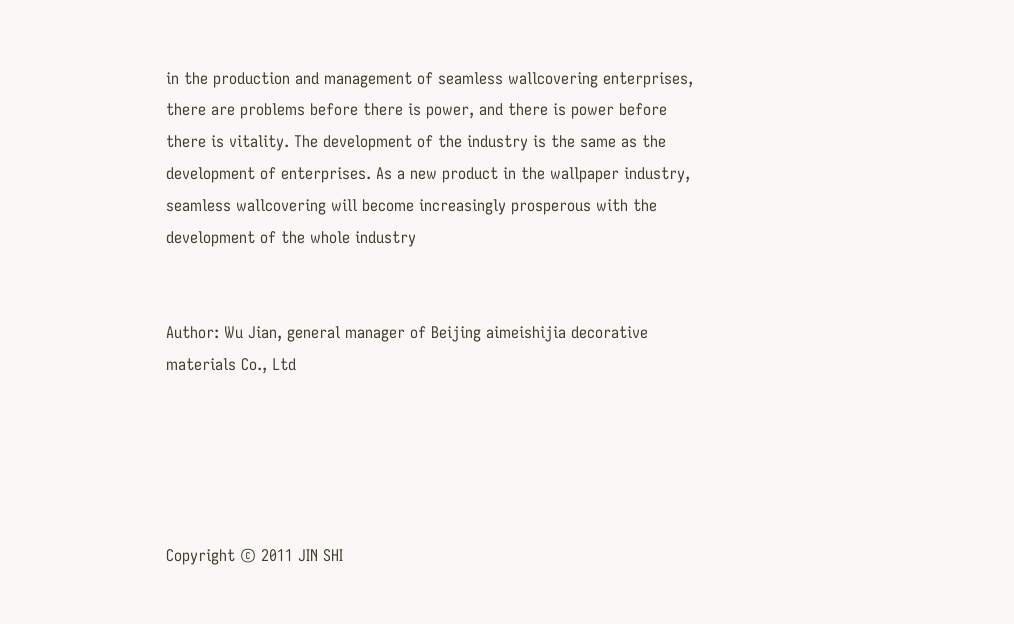in the production and management of seamless wallcovering enterprises, there are problems before there is power, and there is power before there is vitality. The development of the industry is the same as the development of enterprises. As a new product in the wallpaper industry, seamless wallcovering will become increasingly prosperous with the development of the whole industry


Author: Wu Jian, general manager of Beijing aimeishijia decorative materials Co., Ltd





Copyright © 2011 JIN SHI